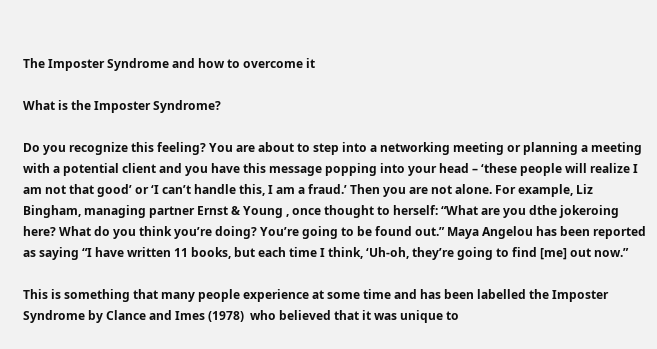The Imposter Syndrome and how to overcome it

What is the Imposter Syndrome?

Do you recognize this feeling? You are about to step into a networking meeting or planning a meeting with a potential client and you have this message popping into your head – ‘these people will realize I am not that good’ or ‘I can’t handle this, I am a fraud.’ Then you are not alone. For example, Liz Bingham, managing partner Ernst & Young , once thought to herself: “What are you dthe jokeroing here? What do you think you’re doing? You’re going to be found out.” Maya Angelou has been reported as saying “I have written 11 books, but each time I think, ‘Uh-oh, they’re going to find [me] out now.”

This is something that many people experience at some time and has been labelled the Imposter Syndrome by Clance and Imes (1978)  who believed that it was unique to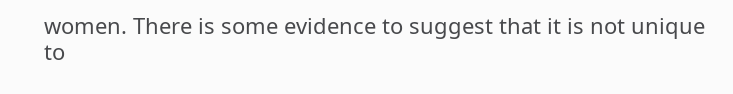women. There is some evidence to suggest that it is not unique to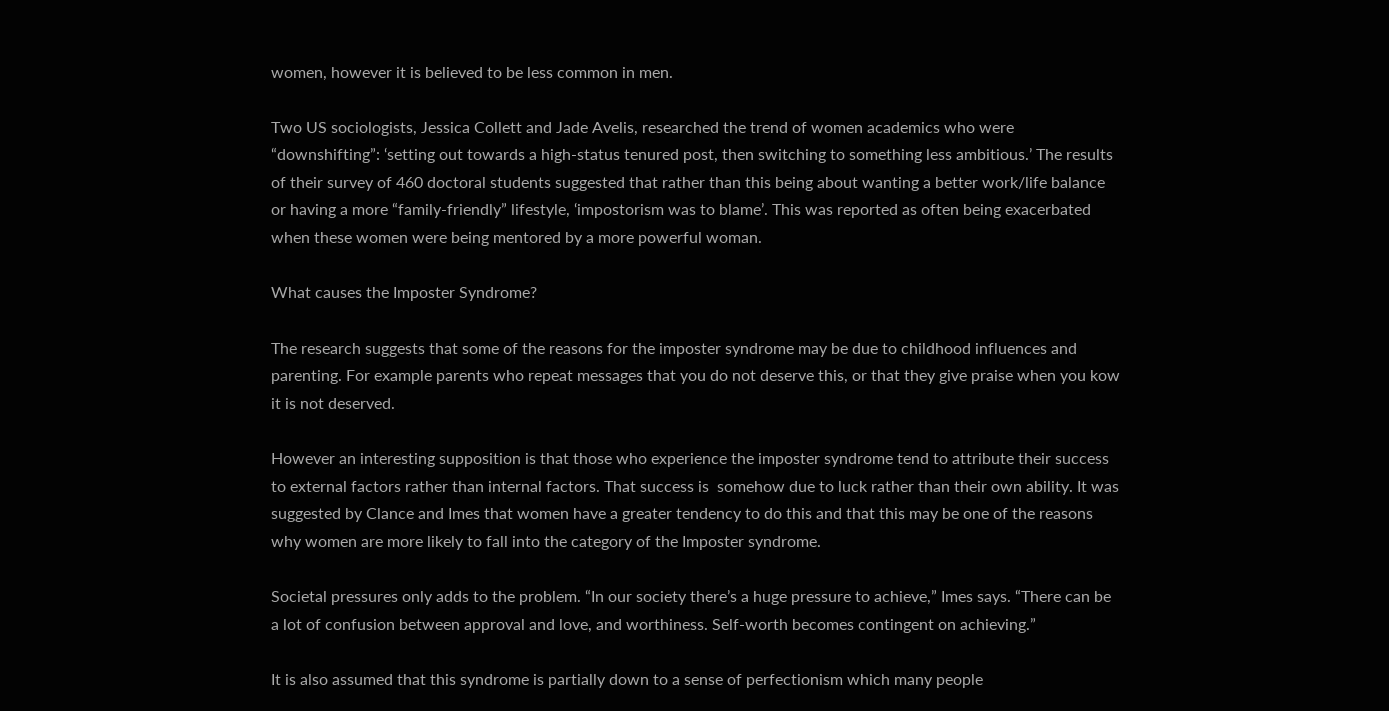women, however it is believed to be less common in men.

Two US sociologists, Jessica Collett and Jade Avelis, researched the trend of women academics who were “downshifting”: ‘setting out towards a high-status tenured post, then switching to something less ambitious.’ The results of their survey of 460 doctoral students suggested that rather than this being about wanting a better work/life balance or having a more “family-friendly” lifestyle, ‘impostorism was to blame’. This was reported as often being exacerbated when these women were being mentored by a more powerful woman.

What causes the Imposter Syndrome?

The research suggests that some of the reasons for the imposter syndrome may be due to childhood influences and parenting. For example parents who repeat messages that you do not deserve this, or that they give praise when you kow it is not deserved.

However an interesting supposition is that those who experience the imposter syndrome tend to attribute their success to external factors rather than internal factors. That success is  somehow due to luck rather than their own ability. It was suggested by Clance and Imes that women have a greater tendency to do this and that this may be one of the reasons why women are more likely to fall into the category of the Imposter syndrome.

Societal pressures only adds to the problem. “In our society there’s a huge pressure to achieve,” Imes says. “There can be a lot of confusion between approval and love, and worthiness. Self-worth becomes contingent on achieving.”

It is also assumed that this syndrome is partially down to a sense of perfectionism which many people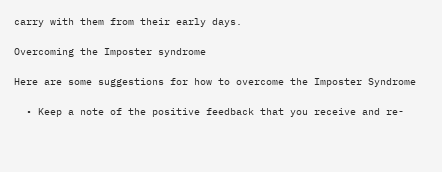carry with them from their early days.

Overcoming the Imposter syndrome

Here are some suggestions for how to overcome the Imposter Syndrome

  • Keep a note of the positive feedback that you receive and re-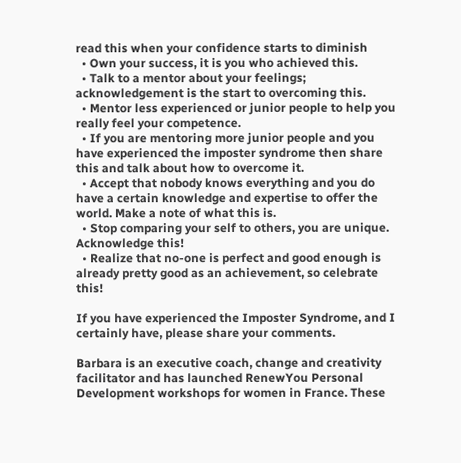read this when your confidence starts to diminish
  • Own your success, it is you who achieved this.
  • Talk to a mentor about your feelings; acknowledgement is the start to overcoming this.
  • Mentor less experienced or junior people to help you really feel your competence.
  • If you are mentoring more junior people and you have experienced the imposter syndrome then share this and talk about how to overcome it.
  • Accept that nobody knows everything and you do have a certain knowledge and expertise to offer the world. Make a note of what this is.
  • Stop comparing your self to others, you are unique. Acknowledge this!
  • Realize that no-one is perfect and good enough is already pretty good as an achievement, so celebrate this!

If you have experienced the Imposter Syndrome, and I certainly have, please share your comments.

Barbara is an executive coach, change and creativity facilitator and has launched RenewYou Personal Development workshops for women in France. These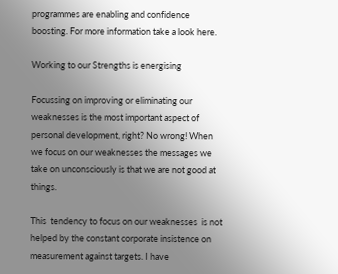programmes are enabling and confidence boosting. For more information take a look here.

Working to our Strengths is energising

Focussing on improving or eliminating our weaknesses is the most important aspect of personal development, right? No wrong! When we focus on our weaknesses the messages we take on unconsciously is that we are not good at things.

This  tendency to focus on our weaknesses  is not helped by the constant corporate insistence on measurement against targets. I have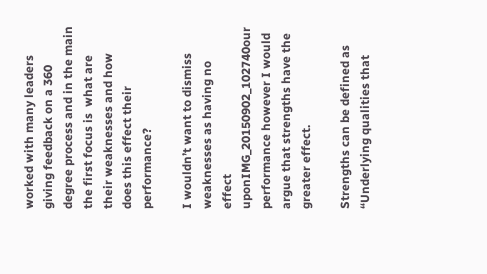worked with many leaders giving feedback on a 360 degree process and in the main the first focus is  what are their weaknesses and how does this effect their performance?

I wouldn’t want to dismiss weaknesses as having no effect uponIMG_20150902_102740our performance however I would argue that strengths have the greater effect.

Strengths can be defined as “Underlying qualities that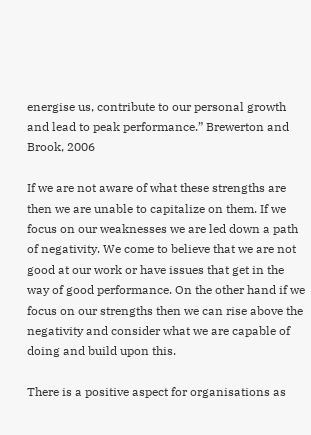energise us, contribute to our personal growth and lead to peak performance.” Brewerton and Brook, 2006

If we are not aware of what these strengths are then we are unable to capitalize on them. If we focus on our weaknesses we are led down a path of negativity. We come to believe that we are not good at our work or have issues that get in the way of good performance. On the other hand if we focus on our strengths then we can rise above the negativity and consider what we are capable of doing and build upon this.

There is a positive aspect for organisations as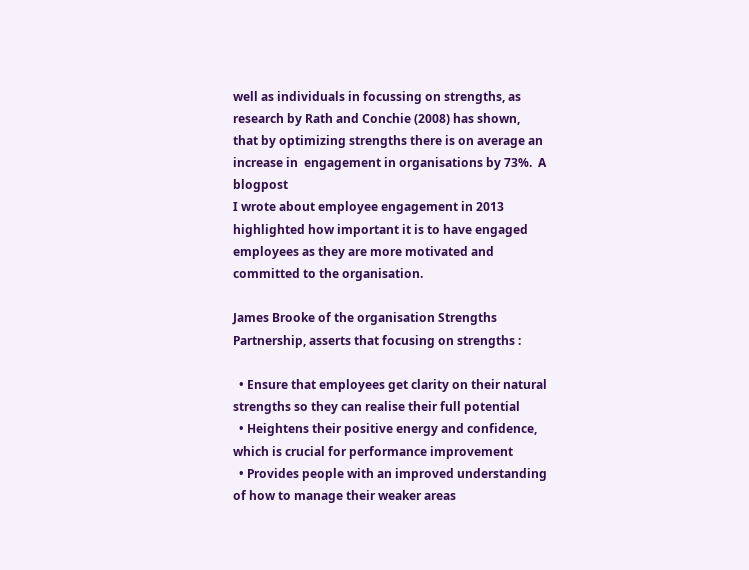well as individuals in focussing on strengths, as research by Rath and Conchie (2008) has shown,  that by optimizing strengths there is on average an increase in  engagement in organisations by 73%.  A blogpost
I wrote about employee engagement in 2013 highlighted how important it is to have engaged employees as they are more motivated and committed to the organisation.

James Brooke of the organisation Strengths Partnership, asserts that focusing on strengths :

  • Ensure that employees get clarity on their natural strengths so they can realise their full potential
  • Heightens their positive energy and confidence, which is crucial for performance improvement
  • Provides people with an improved understanding of how to manage their weaker areas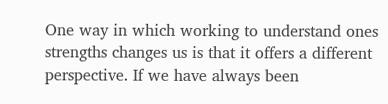One way in which working to understand ones strengths changes us is that it offers a different perspective. If we have always been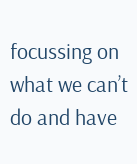focussing on what we can’t do and have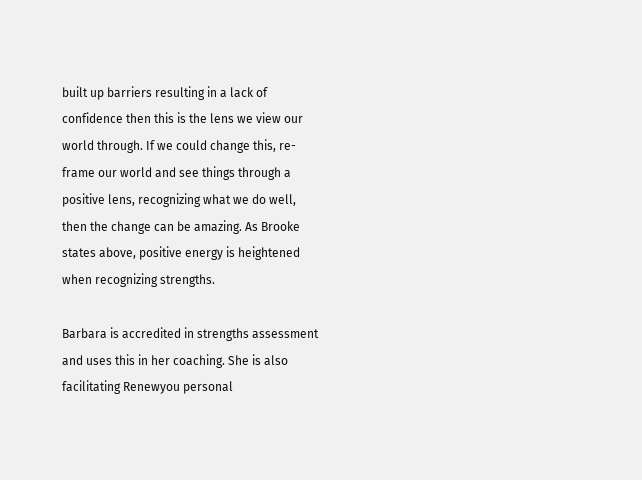built up barriers resulting in a lack of confidence then this is the lens we view our world through. If we could change this, re-frame our world and see things through a positive lens, recognizing what we do well, then the change can be amazing. As Brooke states above, positive energy is heightened when recognizing strengths.

Barbara is accredited in strengths assessment and uses this in her coaching. She is also facilitating Renewyou personal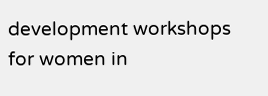development workshops for women in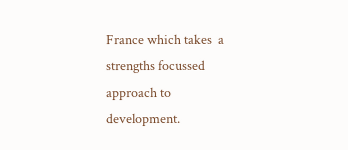France which takes  a strengths focussed approach to development.